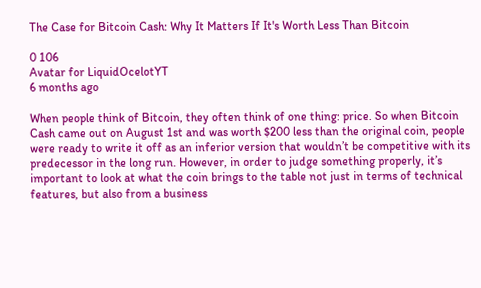The Case for Bitcoin Cash: Why It Matters If It's Worth Less Than Bitcoin

0 106
Avatar for LiquidOcelotYT
6 months ago

When people think of Bitcoin, they often think of one thing: price. So when Bitcoin Cash came out on August 1st and was worth $200 less than the original coin, people were ready to write it off as an inferior version that wouldn’t be competitive with its predecessor in the long run. However, in order to judge something properly, it’s important to look at what the coin brings to the table not just in terms of technical features, but also from a business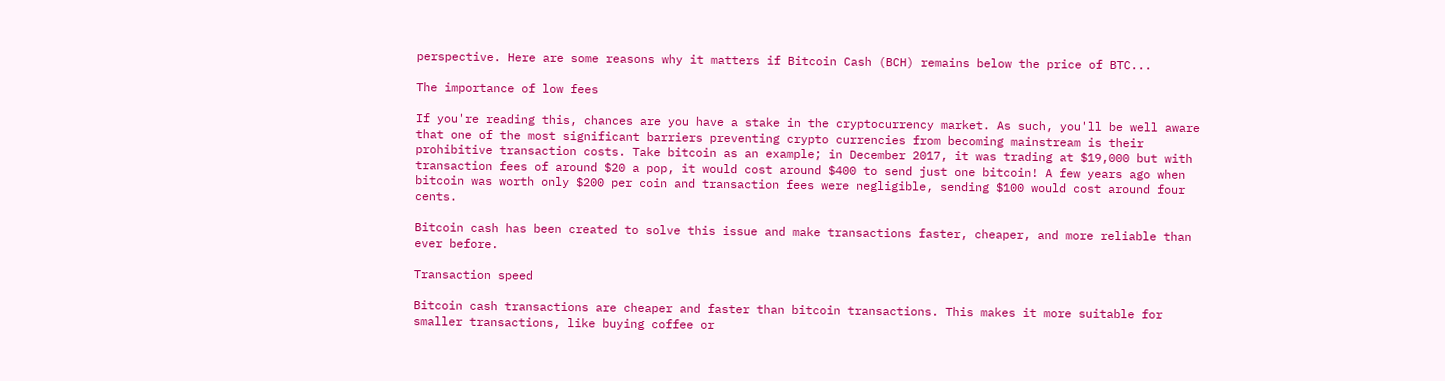perspective. Here are some reasons why it matters if Bitcoin Cash (BCH) remains below the price of BTC...

The importance of low fees

If you're reading this, chances are you have a stake in the cryptocurrency market. As such, you'll be well aware that one of the most significant barriers preventing crypto currencies from becoming mainstream is their prohibitive transaction costs. Take bitcoin as an example; in December 2017, it was trading at $19,000 but with transaction fees of around $20 a pop, it would cost around $400 to send just one bitcoin! A few years ago when bitcoin was worth only $200 per coin and transaction fees were negligible, sending $100 would cost around four cents.

Bitcoin cash has been created to solve this issue and make transactions faster, cheaper, and more reliable than ever before.

Transaction speed

Bitcoin cash transactions are cheaper and faster than bitcoin transactions. This makes it more suitable for smaller transactions, like buying coffee or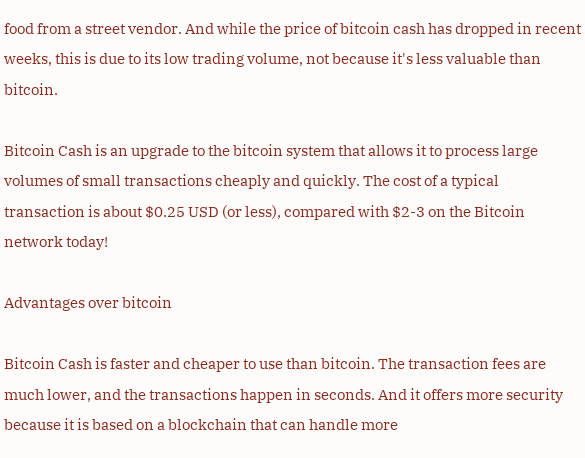food from a street vendor. And while the price of bitcoin cash has dropped in recent weeks, this is due to its low trading volume, not because it's less valuable than bitcoin.

Bitcoin Cash is an upgrade to the bitcoin system that allows it to process large volumes of small transactions cheaply and quickly. The cost of a typical transaction is about $0.25 USD (or less), compared with $2-3 on the Bitcoin network today!

Advantages over bitcoin

Bitcoin Cash is faster and cheaper to use than bitcoin. The transaction fees are much lower, and the transactions happen in seconds. And it offers more security because it is based on a blockchain that can handle more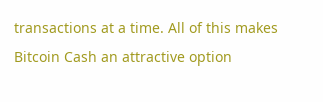transactions at a time. All of this makes Bitcoin Cash an attractive option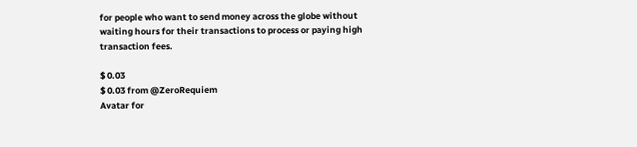for people who want to send money across the globe without waiting hours for their transactions to process or paying high transaction fees.

$ 0.03
$ 0.03 from @ZeroRequiem
Avatar for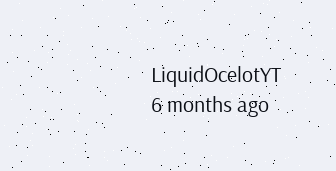LiquidOcelotYT
6 months ago